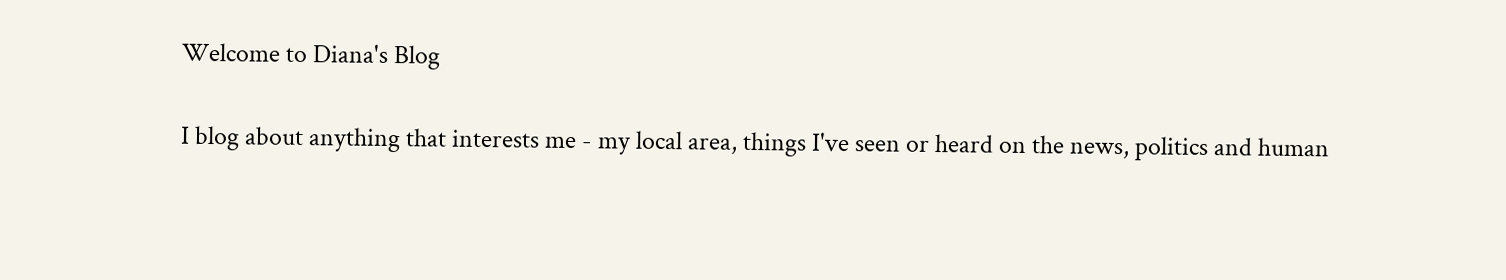Welcome to Diana's Blog

I blog about anything that interests me - my local area, things I've seen or heard on the news, politics and human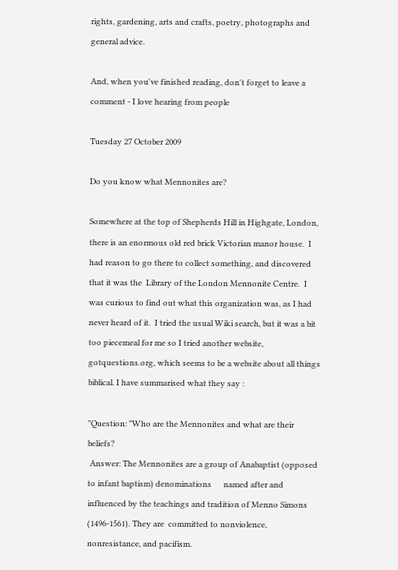rights, gardening, arts and crafts, poetry, photographs and general advice.

And, when you've finished reading, don't forget to leave a comment - I love hearing from people

Tuesday 27 October 2009

Do you know what Mennonites are?

Somewhere at the top of Shepherds Hill in Highgate, London, there is an enormous old red brick Victorian manor house.  I had reason to go there to collect something, and discovered that it was the  Library of the London Mennonite Centre.  I was curious to find out what this organization was, as I had never heard of it.  I tried the usual Wiki search, but it was a bit too piecemeal for me so I tried another website, gotquestions.org, which seems to be a website about all things biblical. I have summarised what they say :

"Question: "Who are the Mennonites and what are their beliefs?
 Answer: The Mennonites are a group of Anabaptist (opposed to infant baptism) denominations      named after and influenced by the teachings and tradition of Menno Simons (1496-1561). They are  committed to nonviolence, nonresistance, and pacifism.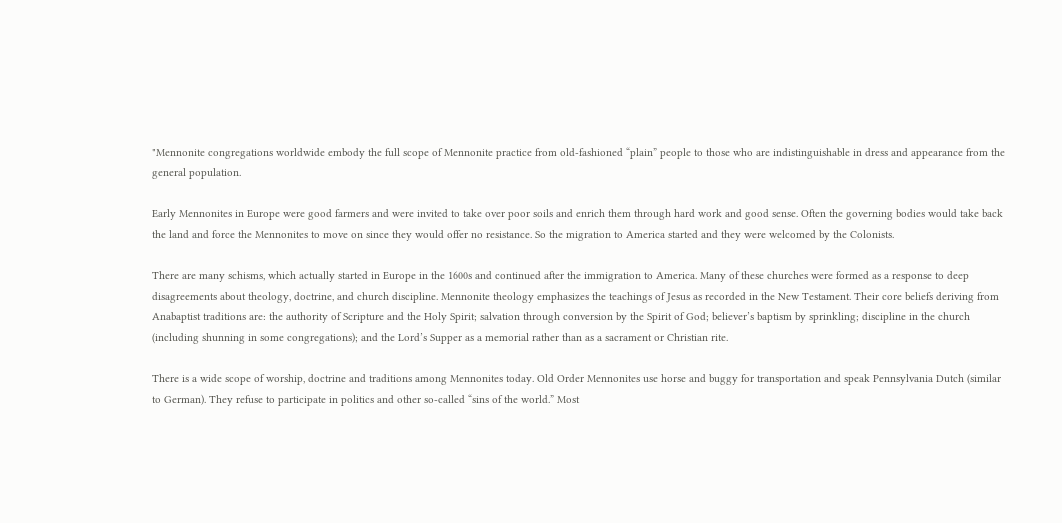"Mennonite congregations worldwide embody the full scope of Mennonite practice from old-fashioned “plain” people to those who are indistinguishable in dress and appearance from the general population.

Early Mennonites in Europe were good farmers and were invited to take over poor soils and enrich them through hard work and good sense. Often the governing bodies would take back the land and force the Mennonites to move on since they would offer no resistance. So the migration to America started and they were welcomed by the Colonists.

There are many schisms, which actually started in Europe in the 1600s and continued after the immigration to America. Many of these churches were formed as a response to deep disagreements about theology, doctrine, and church discipline. Mennonite theology emphasizes the teachings of Jesus as recorded in the New Testament. Their core beliefs deriving from Anabaptist traditions are: the authority of Scripture and the Holy Spirit; salvation through conversion by the Spirit of God; believer’s baptism by sprinkling; discipline in the church (including shunning in some congregations); and the Lord’s Supper as a memorial rather than as a sacrament or Christian rite.

There is a wide scope of worship, doctrine and traditions among Mennonites today. Old Order Mennonites use horse and buggy for transportation and speak Pennsylvania Dutch (similar to German). They refuse to participate in politics and other so-called “sins of the world.” Most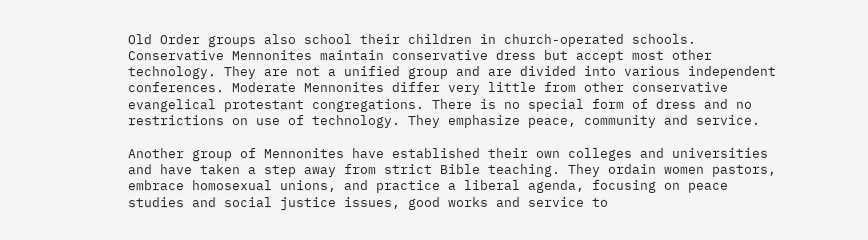Old Order groups also school their children in church-operated schools. Conservative Mennonites maintain conservative dress but accept most other technology. They are not a unified group and are divided into various independent conferences. Moderate Mennonites differ very little from other conservative evangelical protestant congregations. There is no special form of dress and no restrictions on use of technology. They emphasize peace, community and service.

Another group of Mennonites have established their own colleges and universities and have taken a step away from strict Bible teaching. They ordain women pastors, embrace homosexual unions, and practice a liberal agenda, focusing on peace studies and social justice issues, good works and service to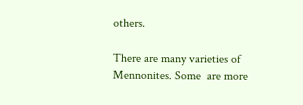others.

There are many varieties of Mennonites. Some  are more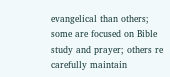evangelical than others; some are focused on Bible study and prayer; others re carefully maintain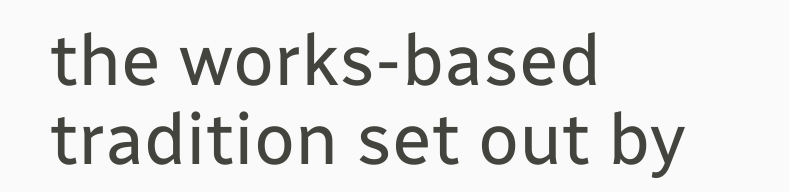the works-based tradition set out by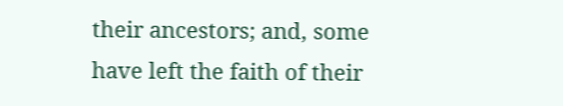their ancestors; and, some  have left the faith of their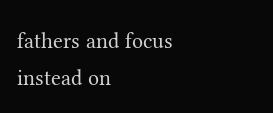fathers and focus instead on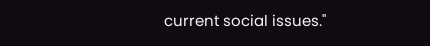current social issues."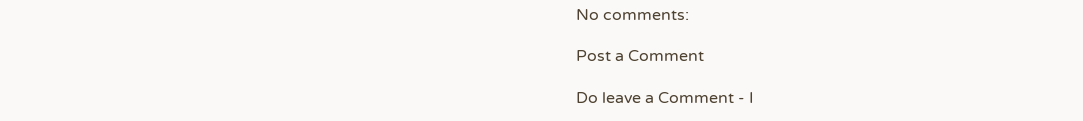No comments:

Post a Comment

Do leave a Comment - I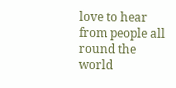love to hear from people all round the world